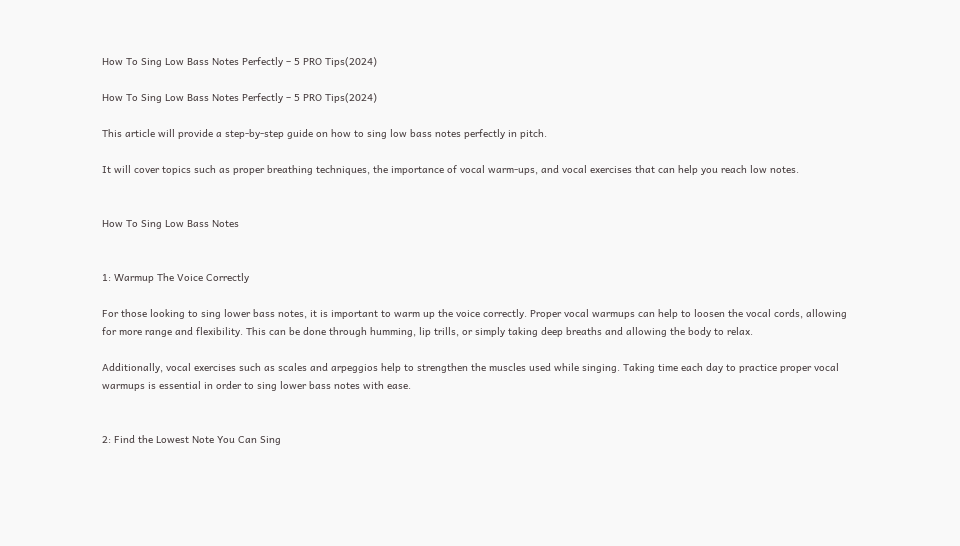How To Sing Low Bass Notes Perfectly – 5 PRO Tips(2024)

How To Sing Low Bass Notes Perfectly – 5 PRO Tips(2024)

This article will provide a step-by-step guide on how to sing low bass notes perfectly in pitch.

It will cover topics such as proper breathing techniques, the importance of vocal warm-ups, and vocal exercises that can help you reach low notes.


How To Sing Low Bass Notes


1: Warmup The Voice Correctly

For those looking to sing lower bass notes, it is important to warm up the voice correctly. Proper vocal warmups can help to loosen the vocal cords, allowing for more range and flexibility. This can be done through humming, lip trills, or simply taking deep breaths and allowing the body to relax.

Additionally, vocal exercises such as scales and arpeggios help to strengthen the muscles used while singing. Taking time each day to practice proper vocal warmups is essential in order to sing lower bass notes with ease.


2: Find the Lowest Note You Can Sing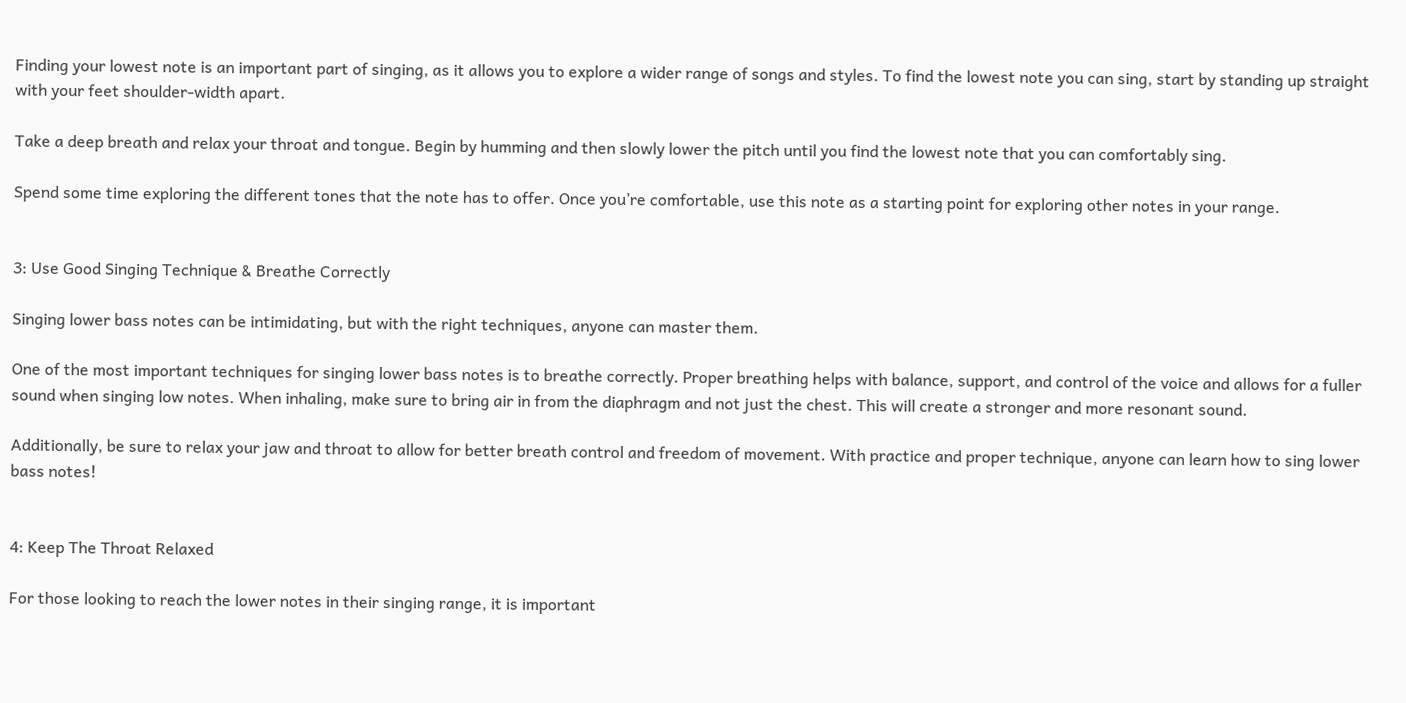Finding your lowest note is an important part of singing, as it allows you to explore a wider range of songs and styles. To find the lowest note you can sing, start by standing up straight with your feet shoulder-width apart.

Take a deep breath and relax your throat and tongue. Begin by humming and then slowly lower the pitch until you find the lowest note that you can comfortably sing.

Spend some time exploring the different tones that the note has to offer. Once you’re comfortable, use this note as a starting point for exploring other notes in your range.


3: Use Good Singing Technique & Breathe Correctly

Singing lower bass notes can be intimidating, but with the right techniques, anyone can master them.

One of the most important techniques for singing lower bass notes is to breathe correctly. Proper breathing helps with balance, support, and control of the voice and allows for a fuller sound when singing low notes. When inhaling, make sure to bring air in from the diaphragm and not just the chest. This will create a stronger and more resonant sound.

Additionally, be sure to relax your jaw and throat to allow for better breath control and freedom of movement. With practice and proper technique, anyone can learn how to sing lower bass notes!


4: Keep The Throat Relaxed

For those looking to reach the lower notes in their singing range, it is important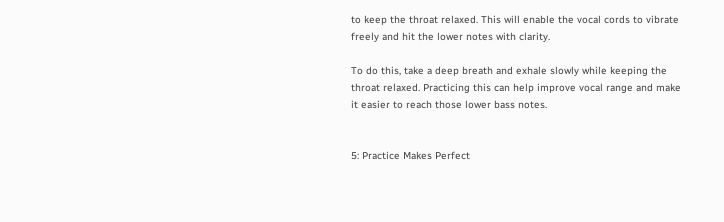to keep the throat relaxed. This will enable the vocal cords to vibrate freely and hit the lower notes with clarity.

To do this, take a deep breath and exhale slowly while keeping the throat relaxed. Practicing this can help improve vocal range and make it easier to reach those lower bass notes.


5: Practice Makes Perfect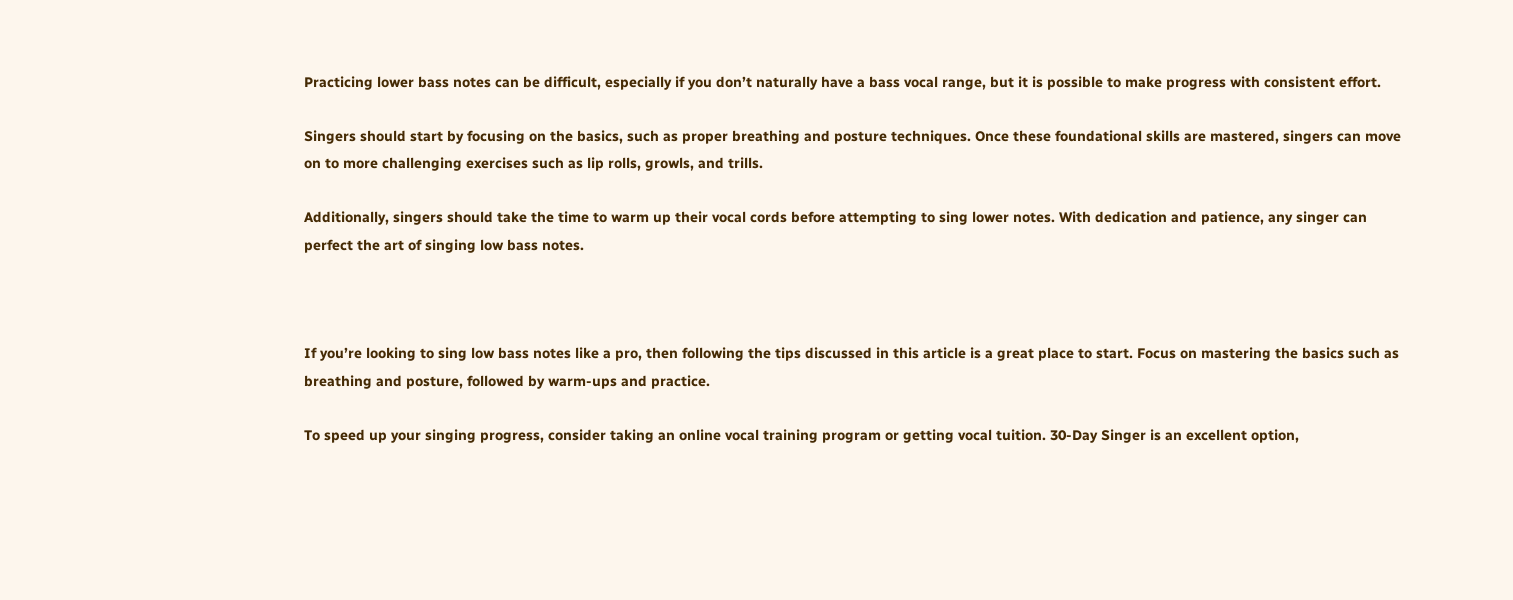Practicing lower bass notes can be difficult, especially if you don’t naturally have a bass vocal range, but it is possible to make progress with consistent effort.

Singers should start by focusing on the basics, such as proper breathing and posture techniques. Once these foundational skills are mastered, singers can move on to more challenging exercises such as lip rolls, growls, and trills.

Additionally, singers should take the time to warm up their vocal cords before attempting to sing lower notes. With dedication and patience, any singer can perfect the art of singing low bass notes.



If you’re looking to sing low bass notes like a pro, then following the tips discussed in this article is a great place to start. Focus on mastering the basics such as breathing and posture, followed by warm-ups and practice.

To speed up your singing progress, consider taking an online vocal training program or getting vocal tuition. 30-Day Singer is an excellent option,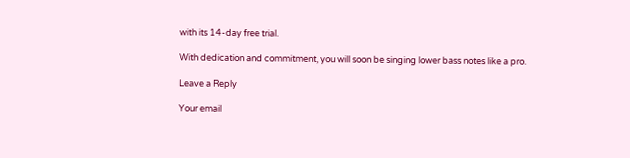with its 14-day free trial.

With dedication and commitment, you will soon be singing lower bass notes like a pro.

Leave a Reply

Your email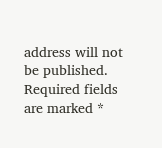address will not be published. Required fields are marked *